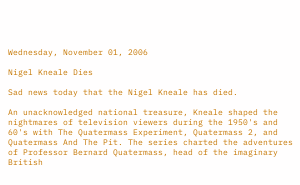Wednesday, November 01, 2006

Nigel Kneale Dies

Sad news today that the Nigel Kneale has died.

An unacknowledged national treasure, Kneale shaped the nightmares of television viewers during the 1950's and 60's with The Quatermass Experiment, Quatermass 2, and Quatermass And The Pit. The series charted the adventures of Professor Bernard Quatermass, head of the imaginary British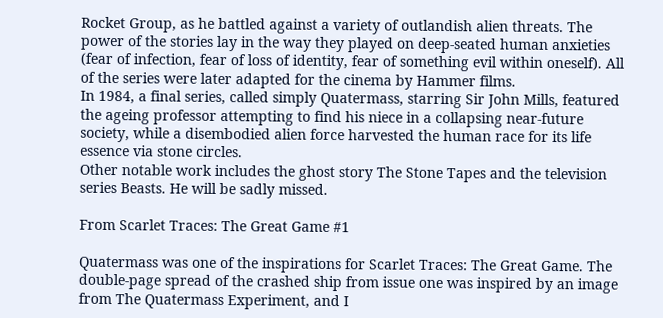Rocket Group, as he battled against a variety of outlandish alien threats. The power of the stories lay in the way they played on deep-seated human anxieties (fear of infection, fear of loss of identity, fear of something evil within oneself). All of the series were later adapted for the cinema by Hammer films.
In 1984, a final series, called simply Quatermass, starring Sir John Mills, featured the ageing professor attempting to find his niece in a collapsing near-future society, while a disembodied alien force harvested the human race for its life essence via stone circles.
Other notable work includes the ghost story The Stone Tapes and the television series Beasts. He will be sadly missed.

From Scarlet Traces: The Great Game #1

Quatermass was one of the inspirations for Scarlet Traces: The Great Game. The double-page spread of the crashed ship from issue one was inspired by an image from The Quatermass Experiment, and I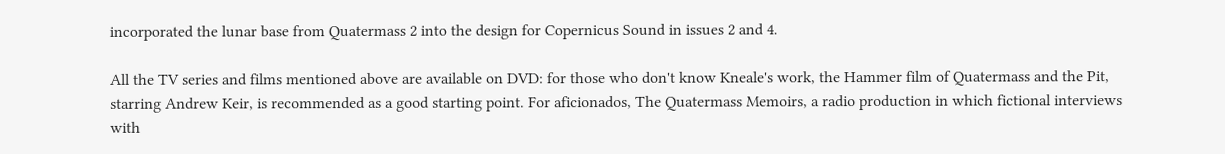incorporated the lunar base from Quatermass 2 into the design for Copernicus Sound in issues 2 and 4.

All the TV series and films mentioned above are available on DVD: for those who don't know Kneale's work, the Hammer film of Quatermass and the Pit, starring Andrew Keir, is recommended as a good starting point. For aficionados, The Quatermass Memoirs, a radio production in which fictional interviews with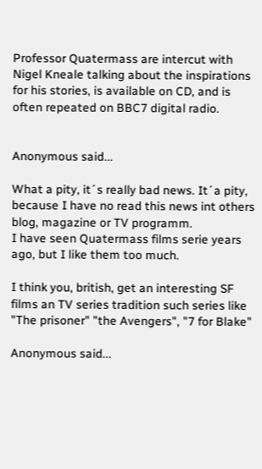Professor Quatermass are intercut with Nigel Kneale talking about the inspirations for his stories, is available on CD, and is often repeated on BBC7 digital radio.


Anonymous said...

What a pity, it´s really bad news. It´a pity, because I have no read this news int others blog, magazine or TV programm.
I have seen Quatermass films serie years ago, but I like them too much.

I think you, british, get an interesting SF films an TV series tradition such series like "The prisoner" "the Avengers", "7 for Blake"

Anonymous said...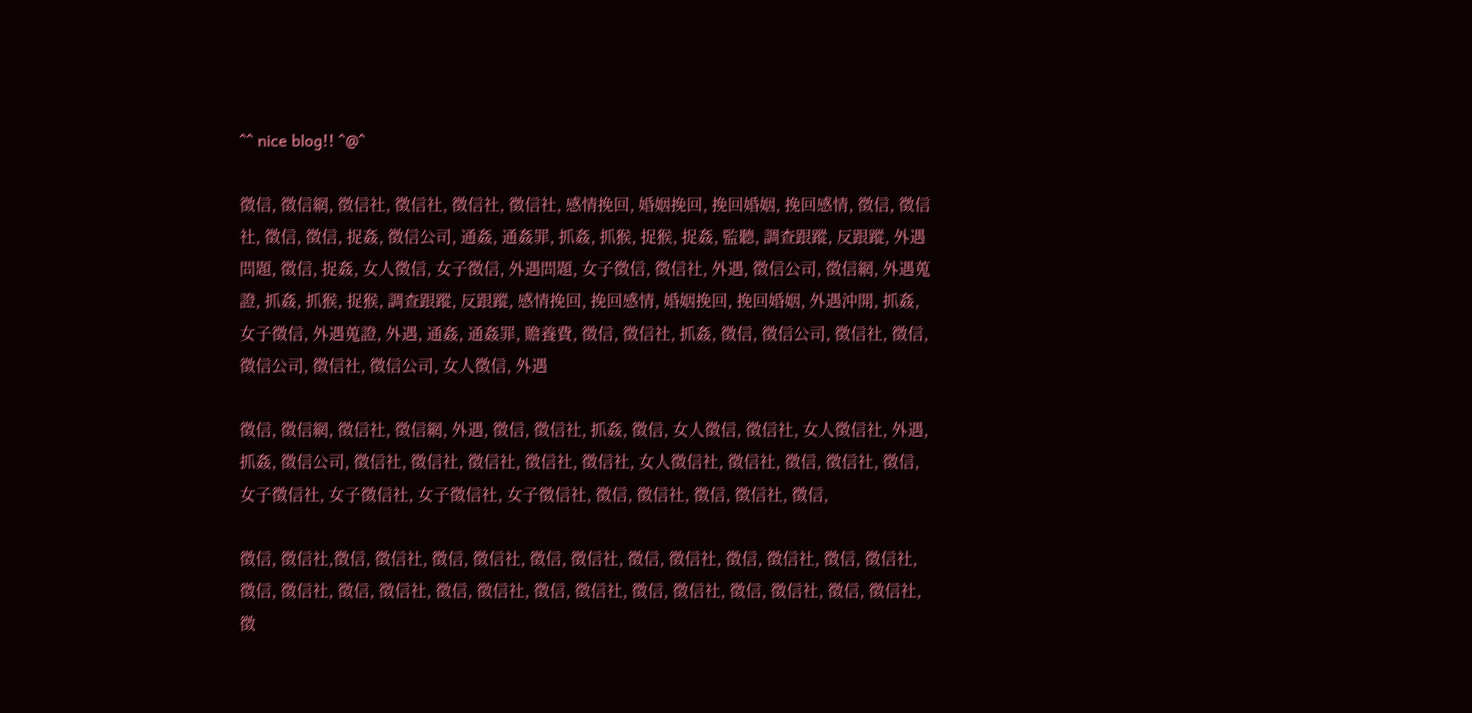^^ nice blog!! ^@^

徵信, 徵信網, 徵信社, 徵信社, 徵信社, 徵信社, 感情挽回, 婚姻挽回, 挽回婚姻, 挽回感情, 徵信, 徵信社, 徵信, 徵信, 捉姦, 徵信公司, 通姦, 通姦罪, 抓姦, 抓猴, 捉猴, 捉姦, 監聽, 調查跟蹤, 反跟蹤, 外遇問題, 徵信, 捉姦, 女人徵信, 女子徵信, 外遇問題, 女子徵信, 徵信社, 外遇, 徵信公司, 徵信網, 外遇蒐證, 抓姦, 抓猴, 捉猴, 調查跟蹤, 反跟蹤, 感情挽回, 挽回感情, 婚姻挽回, 挽回婚姻, 外遇沖開, 抓姦, 女子徵信, 外遇蒐證, 外遇, 通姦, 通姦罪, 贍養費, 徵信, 徵信社, 抓姦, 徵信, 徵信公司, 徵信社, 徵信, 徵信公司, 徵信社, 徵信公司, 女人徵信, 外遇

徵信, 徵信網, 徵信社, 徵信網, 外遇, 徵信, 徵信社, 抓姦, 徵信, 女人徵信, 徵信社, 女人徵信社, 外遇, 抓姦, 徵信公司, 徵信社, 徵信社, 徵信社, 徵信社, 徵信社, 女人徵信社, 徵信社, 徵信, 徵信社, 徵信, 女子徵信社, 女子徵信社, 女子徵信社, 女子徵信社, 徵信, 徵信社, 徵信, 徵信社, 徵信,

徵信, 徵信社,徵信, 徵信社, 徵信, 徵信社, 徵信, 徵信社, 徵信, 徵信社, 徵信, 徵信社, 徵信, 徵信社, 徵信, 徵信社, 徵信, 徵信社, 徵信, 徵信社, 徵信, 徵信社, 徵信, 徵信社, 徵信, 徵信社, 徵信, 徵信社, 徵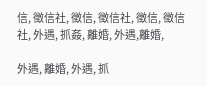信, 徵信社, 徵信, 徵信社, 徵信, 徵信社, 外遇, 抓姦, 離婚, 外遇,離婚,

外遇, 離婚, 外遇, 抓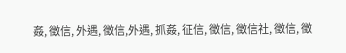姦, 徵信, 外遇, 徵信,外遇, 抓姦, 征信, 徵信, 徵信社, 徵信, 徵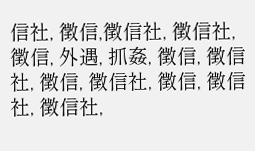信社, 徵信,徵信社, 徵信社, 徵信, 外遇, 抓姦, 徵信, 徵信社, 徵信, 徵信社, 徵信, 徵信社, 徵信社,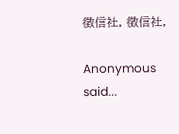徵信社, 徵信社,

Anonymous said...